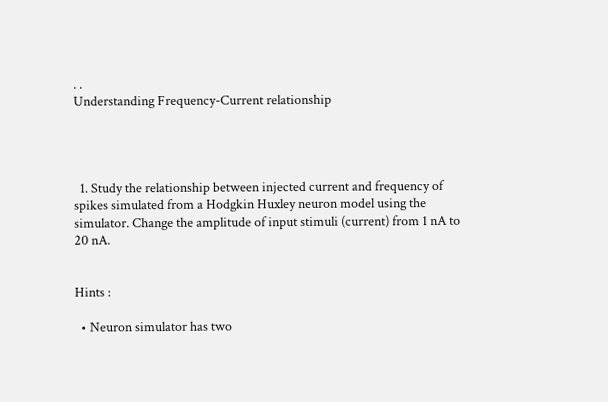. .
Understanding Frequency-Current relationship




  1. Study the relationship between injected current and frequency of spikes simulated from a Hodgkin Huxley neuron model using the simulator. Change the amplitude of input stimuli (current) from 1 nA to 20 nA.


Hints :

  • Neuron simulator has two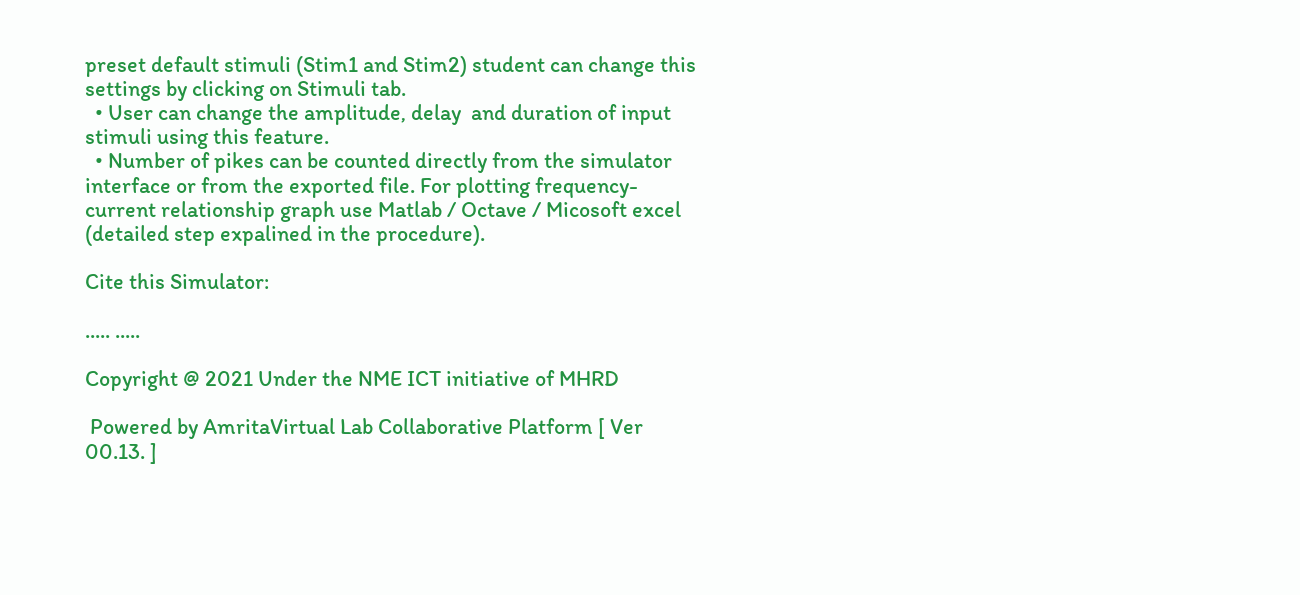preset default stimuli (Stim1 and Stim2) student can change this settings by clicking on Stimuli tab.
  • User can change the amplitude, delay  and duration of input stimuli using this feature.
  • Number of pikes can be counted directly from the simulator interface or from the exported file. For plotting frequency-current relationship graph use Matlab / Octave / Micosoft excel (detailed step expalined in the procedure).

Cite this Simulator:

..... .....

Copyright @ 2021 Under the NME ICT initiative of MHRD

 Powered by AmritaVirtual Lab Collaborative Platform [ Ver 00.13. ]